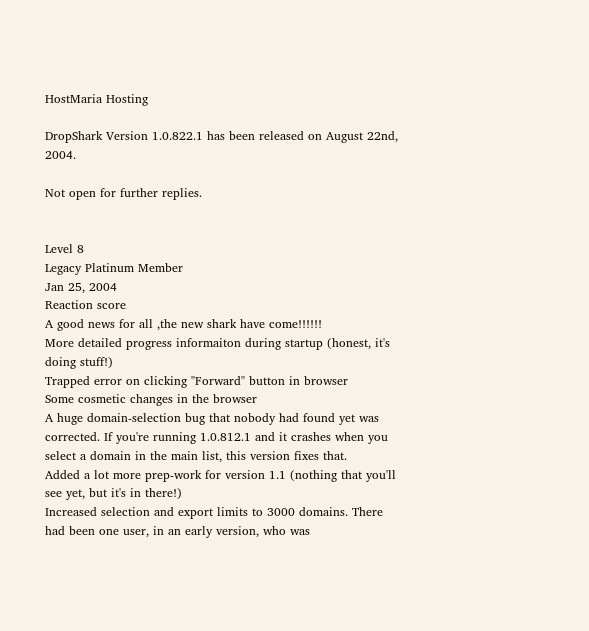HostMaria Hosting

DropShark Version 1.0.822.1 has been released on August 22nd, 2004.

Not open for further replies.


Level 8
Legacy Platinum Member
Jan 25, 2004
Reaction score
A good news for all ,the new shark have come!!!!!!
More detailed progress informaiton during startup (honest, it's doing stuff!)
Trapped error on clicking "Forward" button in browser
Some cosmetic changes in the browser
A huge domain-selection bug that nobody had found yet was corrected. If you're running 1.0.812.1 and it crashes when you select a domain in the main list, this version fixes that.
Added a lot more prep-work for version 1.1 (nothing that you'll see yet, but it's in there!)
Increased selection and export limits to 3000 domains. There had been one user, in an early version, who was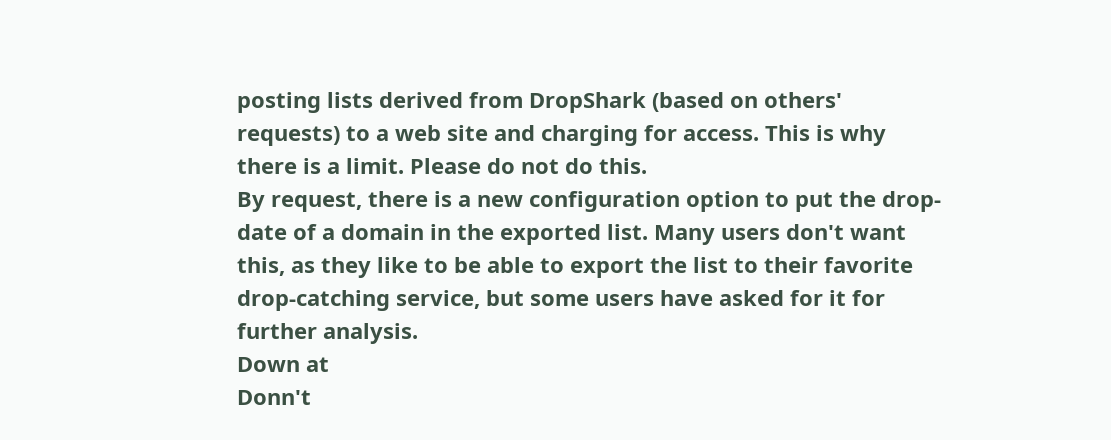posting lists derived from DropShark (based on others' requests) to a web site and charging for access. This is why there is a limit. Please do not do this.
By request, there is a new configuration option to put the drop-date of a domain in the exported list. Many users don't want this, as they like to be able to export the list to their favorite drop-catching service, but some users have asked for it for further analysis.
Down at
Donn't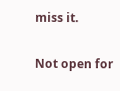miss it.

Not open for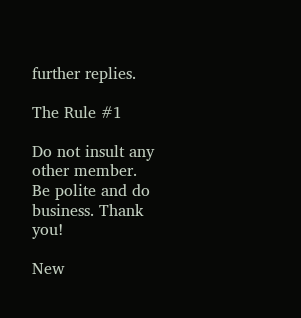further replies.

The Rule #1

Do not insult any other member. Be polite and do business. Thank you!

New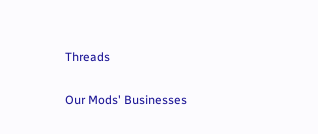Threads

Our Mods' Businesses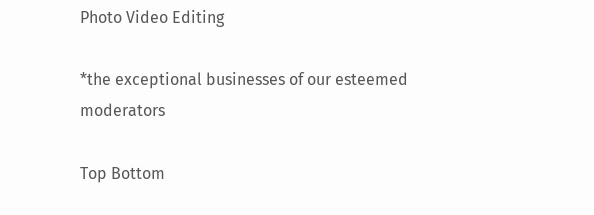Photo Video Editing

*the exceptional businesses of our esteemed moderators

Top Bottom